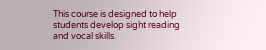This course is designed to help students develop sight reading and vocal skills.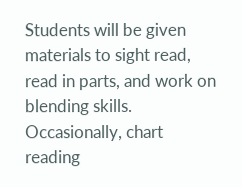Students will be given materials to sight read, read in parts, and work on blending skills. Occasionally, chart reading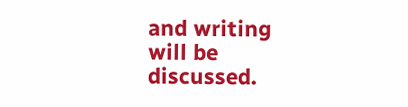and writing will be discussed.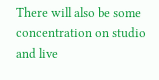There will also be some concentration on studio and live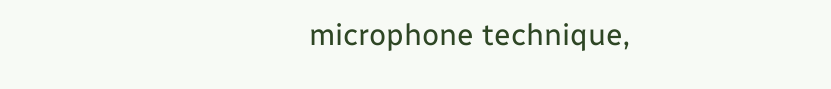microphone technique,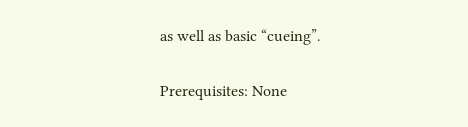as well as basic “cueing”.

Prerequisites: None